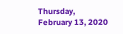Thursday, February 13, 2020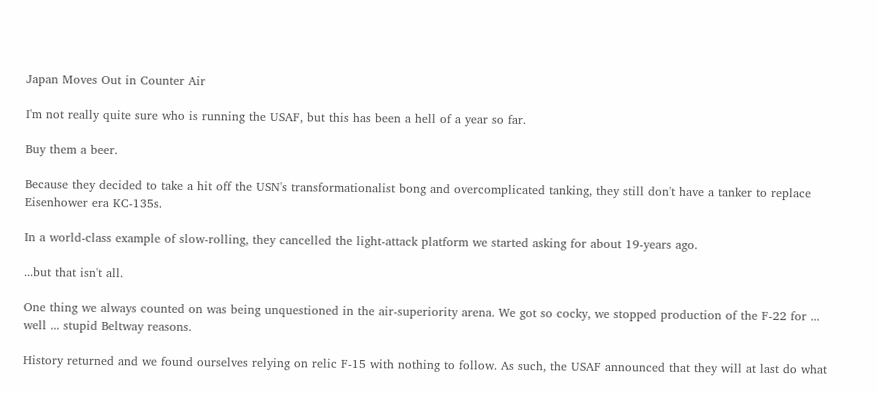Japan Moves Out in Counter Air

I'm not really quite sure who is running the USAF, but this has been a hell of a year so far.

Buy them a beer.

Because they decided to take a hit off the USN's transformationalist bong and overcomplicated tanking, they still don't have a tanker to replace Eisenhower era KC-135s.

In a world-class example of slow-rolling, they cancelled the light-attack platform we started asking for about 19-years ago.

...but that isn't all.

One thing we always counted on was being unquestioned in the air-superiority arena. We got so cocky, we stopped production of the F-22 for ... well ... stupid Beltway reasons.

History returned and we found ourselves relying on relic F-15 with nothing to follow. As such, the USAF announced that they will at last do what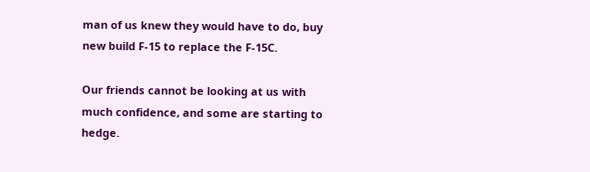man of us knew they would have to do, buy new build F-15 to replace the F-15C.

Our friends cannot be looking at us with much confidence, and some are starting to hedge.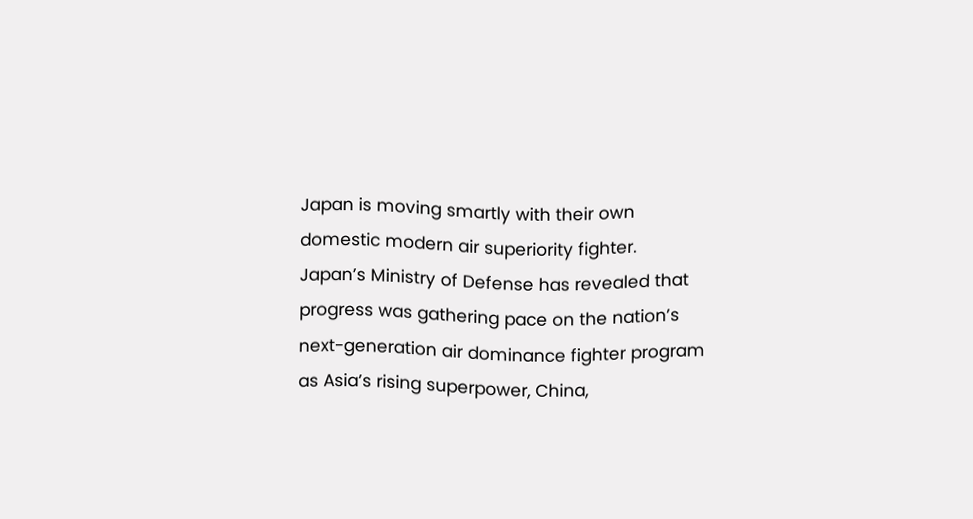Japan is moving smartly with their own domestic modern air superiority fighter.
Japan’s Ministry of Defense has revealed that progress was gathering pace on the nation’s next-generation air dominance fighter program as Asia’s rising superpower, China,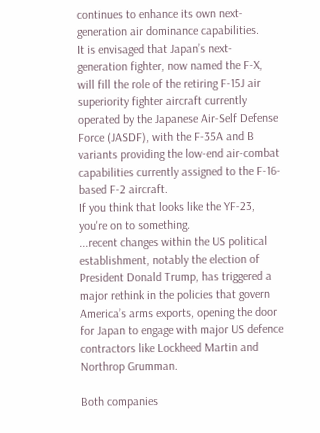continues to enhance its own next-generation air dominance capabilities.
It is envisaged that Japan’s next-generation fighter, now named the F-X, will fill the role of the retiring F-15J air superiority fighter aircraft currently operated by the Japanese Air-Self Defense Force (JASDF), with the F-35A and B variants providing the low-end air-combat capabilities currently assigned to the F-16-based F-2 aircraft.
If you think that looks like the YF-23, you're on to something.
...recent changes within the US political establishment, notably the election of President Donald Trump, has triggered a major rethink in the policies that govern America’s arms exports, opening the door for Japan to engage with major US defence contractors like Lockheed Martin and Northrop Grumman.

Both companies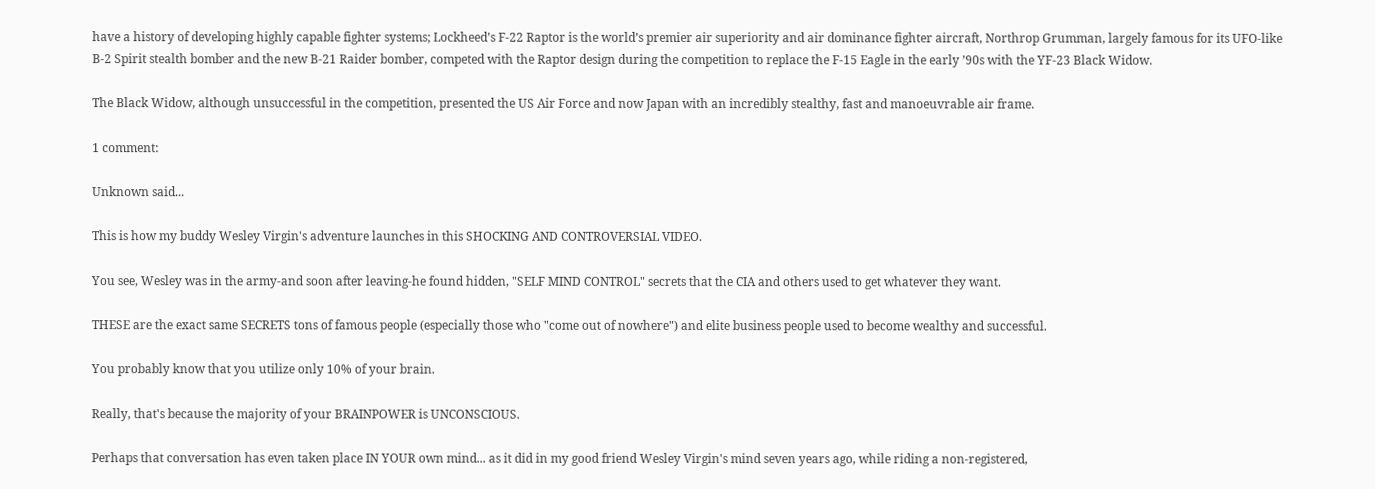have a history of developing highly capable fighter systems; Lockheed’s F-22 Raptor is the world’s premier air superiority and air dominance fighter aircraft, Northrop Grumman, largely famous for its UFO-like B-2 Spirit stealth bomber and the new B-21 Raider bomber, competed with the Raptor design during the competition to replace the F-15 Eagle in the early ’90s with the YF-23 Black Widow.

The Black Widow, although unsuccessful in the competition, presented the US Air Force and now Japan with an incredibly stealthy, fast and manoeuvrable air frame.

1 comment:

Unknown said...

This is how my buddy Wesley Virgin's adventure launches in this SHOCKING AND CONTROVERSIAL VIDEO.

You see, Wesley was in the army-and soon after leaving-he found hidden, "SELF MIND CONTROL" secrets that the CIA and others used to get whatever they want.

THESE are the exact same SECRETS tons of famous people (especially those who "come out of nowhere") and elite business people used to become wealthy and successful.

You probably know that you utilize only 10% of your brain.

Really, that's because the majority of your BRAINPOWER is UNCONSCIOUS.

Perhaps that conversation has even taken place IN YOUR own mind... as it did in my good friend Wesley Virgin's mind seven years ago, while riding a non-registered,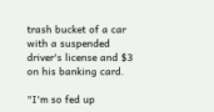trash bucket of a car with a suspended driver's license and $3 on his banking card.

"I'm so fed up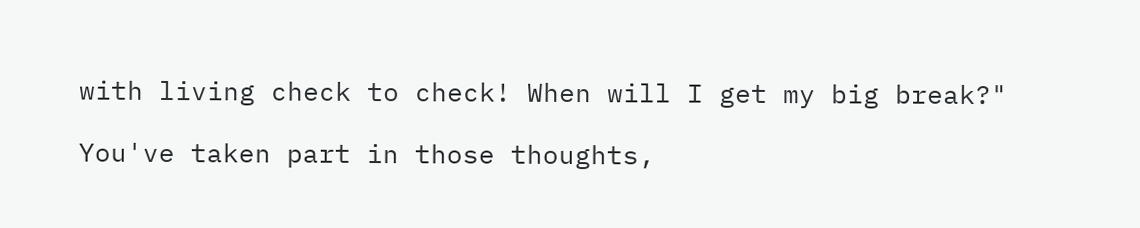with living check to check! When will I get my big break?"

You've taken part in those thoughts,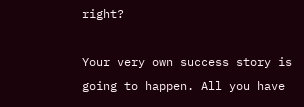right?

Your very own success story is going to happen. All you have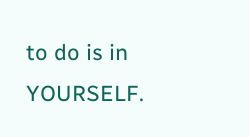to do is in YOURSELF.